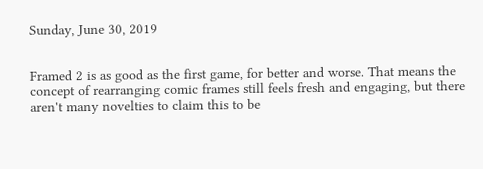Sunday, June 30, 2019


Framed 2 is as good as the first game, for better and worse. That means the concept of rearranging comic frames still feels fresh and engaging, but there aren't many novelties to claim this to be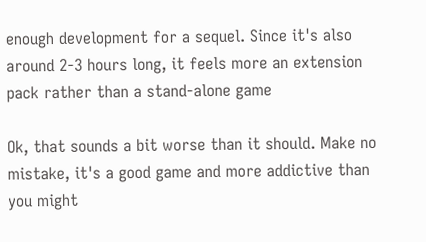enough development for a sequel. Since it's also around 2-3 hours long, it feels more an extension pack rather than a stand-alone game

Ok, that sounds a bit worse than it should. Make no mistake, it's a good game and more addictive than you might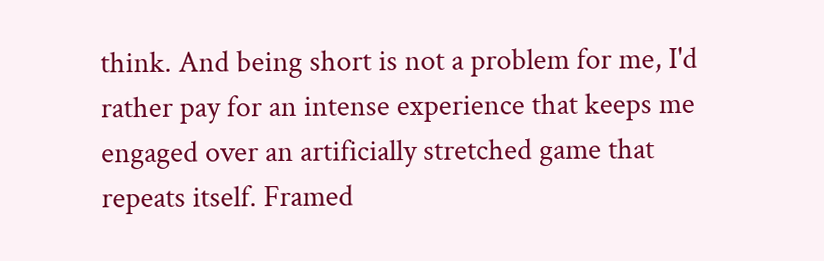think. And being short is not a problem for me, I'd rather pay for an intense experience that keeps me engaged over an artificially stretched game that repeats itself. Framed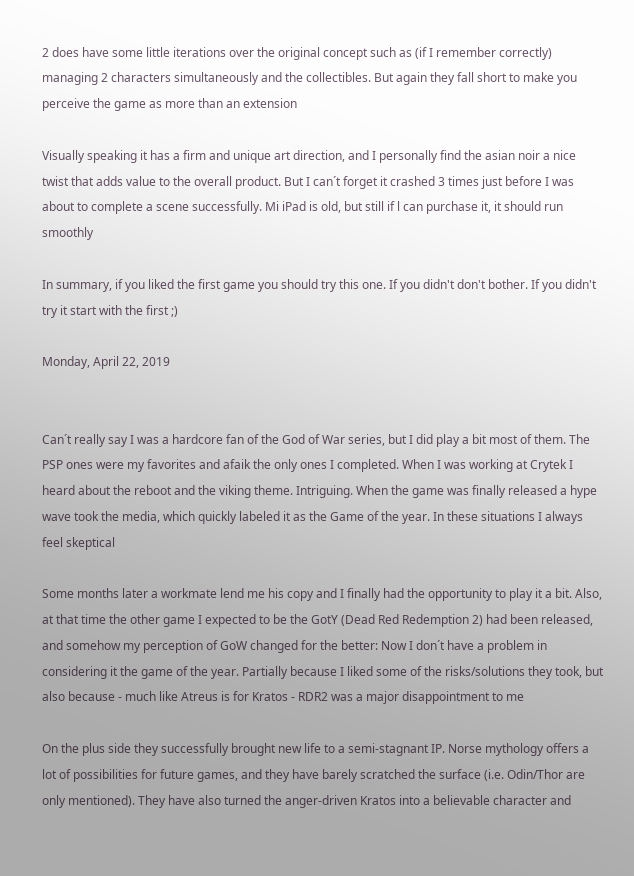2 does have some little iterations over the original concept such as (if I remember correctly) managing 2 characters simultaneously and the collectibles. But again they fall short to make you perceive the game as more than an extension

Visually speaking it has a firm and unique art direction, and I personally find the asian noir a nice twist that adds value to the overall product. But I can´t forget it crashed 3 times just before I was about to complete a scene successfully. Mi iPad is old, but still if l can purchase it, it should run smoothly

In summary, if you liked the first game you should try this one. If you didn't don't bother. If you didn't try it start with the first ;)

Monday, April 22, 2019


Can´t really say I was a hardcore fan of the God of War series, but I did play a bit most of them. The PSP ones were my favorites and afaik the only ones I completed. When I was working at Crytek I heard about the reboot and the viking theme. Intriguing. When the game was finally released a hype wave took the media, which quickly labeled it as the Game of the year. In these situations I always feel skeptical

Some months later a workmate lend me his copy and I finally had the opportunity to play it a bit. Also, at that time the other game I expected to be the GotY (Dead Red Redemption 2) had been released, and somehow my perception of GoW changed for the better: Now I don´t have a problem in considering it the game of the year. Partially because I liked some of the risks/solutions they took, but also because - much like Atreus is for Kratos - RDR2 was a major disappointment to me

On the plus side they successfully brought new life to a semi-stagnant IP. Norse mythology offers a lot of possibilities for future games, and they have barely scratched the surface (i.e. Odin/Thor are only mentioned). They have also turned the anger-driven Kratos into a believable character and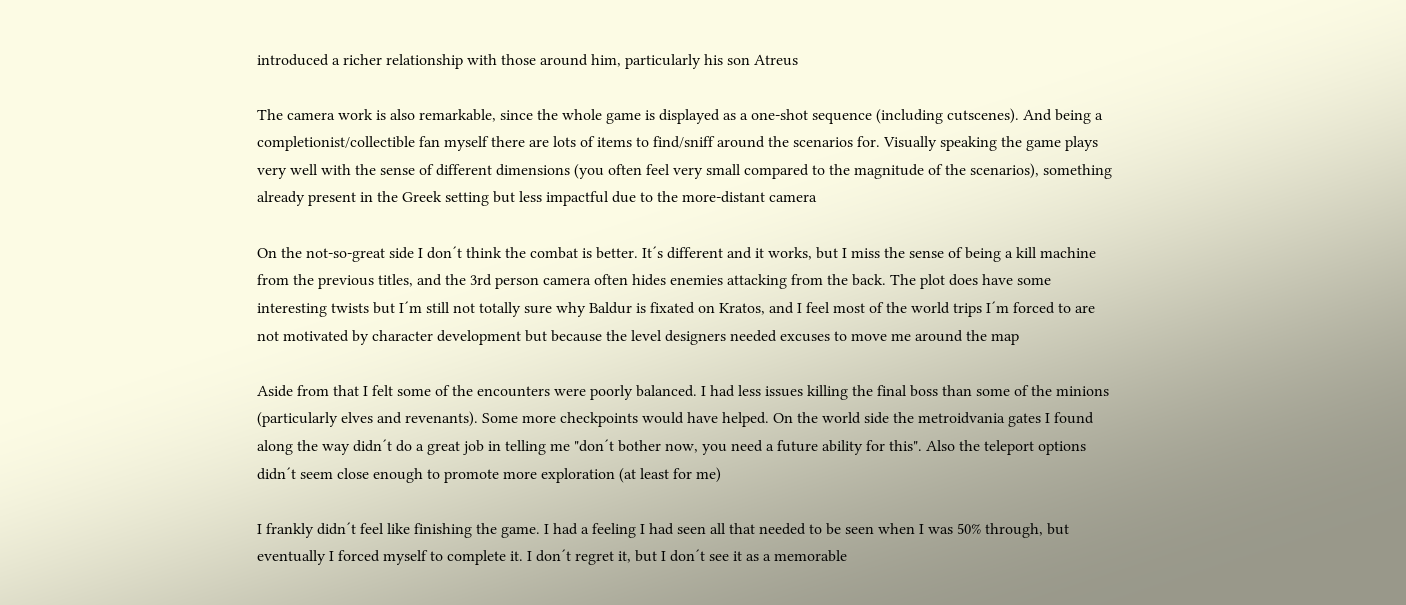introduced a richer relationship with those around him, particularly his son Atreus

The camera work is also remarkable, since the whole game is displayed as a one-shot sequence (including cutscenes). And being a completionist/collectible fan myself there are lots of items to find/sniff around the scenarios for. Visually speaking the game plays very well with the sense of different dimensions (you often feel very small compared to the magnitude of the scenarios), something already present in the Greek setting but less impactful due to the more-distant camera

On the not-so-great side I don´t think the combat is better. It´s different and it works, but I miss the sense of being a kill machine from the previous titles, and the 3rd person camera often hides enemies attacking from the back. The plot does have some interesting twists but I´m still not totally sure why Baldur is fixated on Kratos, and I feel most of the world trips I´m forced to are not motivated by character development but because the level designers needed excuses to move me around the map

Aside from that I felt some of the encounters were poorly balanced. I had less issues killing the final boss than some of the minions (particularly elves and revenants). Some more checkpoints would have helped. On the world side the metroidvania gates I found along the way didn´t do a great job in telling me "don´t bother now, you need a future ability for this". Also the teleport options didn´t seem close enough to promote more exploration (at least for me)

I frankly didn´t feel like finishing the game. I had a feeling I had seen all that needed to be seen when I was 50% through, but eventually I forced myself to complete it. I don´t regret it, but I don´t see it as a memorable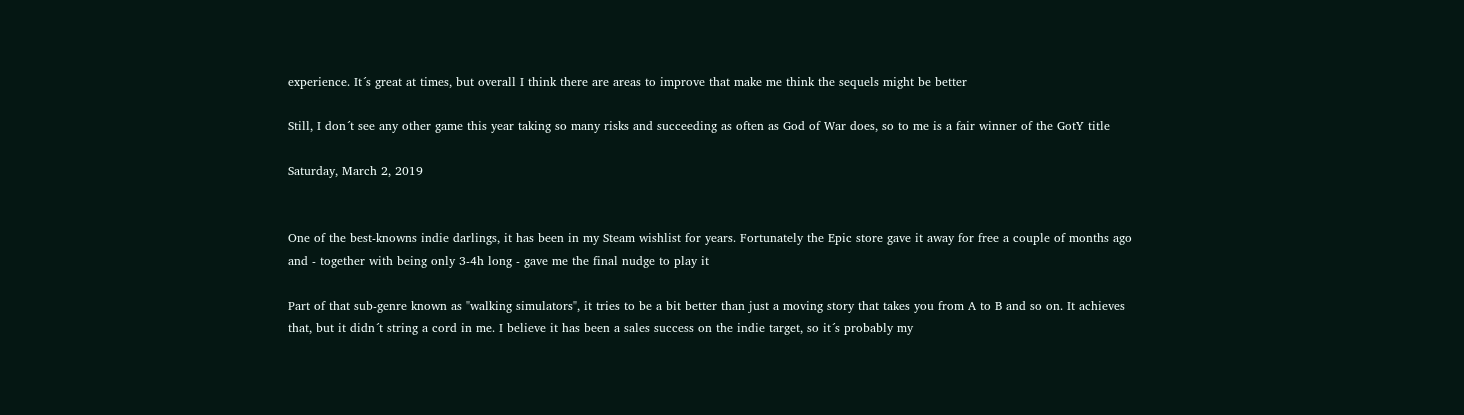experience. It´s great at times, but overall I think there are areas to improve that make me think the sequels might be better

Still, I don´t see any other game this year taking so many risks and succeeding as often as God of War does, so to me is a fair winner of the GotY title

Saturday, March 2, 2019


One of the best-knowns indie darlings, it has been in my Steam wishlist for years. Fortunately the Epic store gave it away for free a couple of months ago and - together with being only 3-4h long - gave me the final nudge to play it

Part of that sub-genre known as "walking simulators", it tries to be a bit better than just a moving story that takes you from A to B and so on. It achieves that, but it didn´t string a cord in me. I believe it has been a sales success on the indie target, so it´s probably my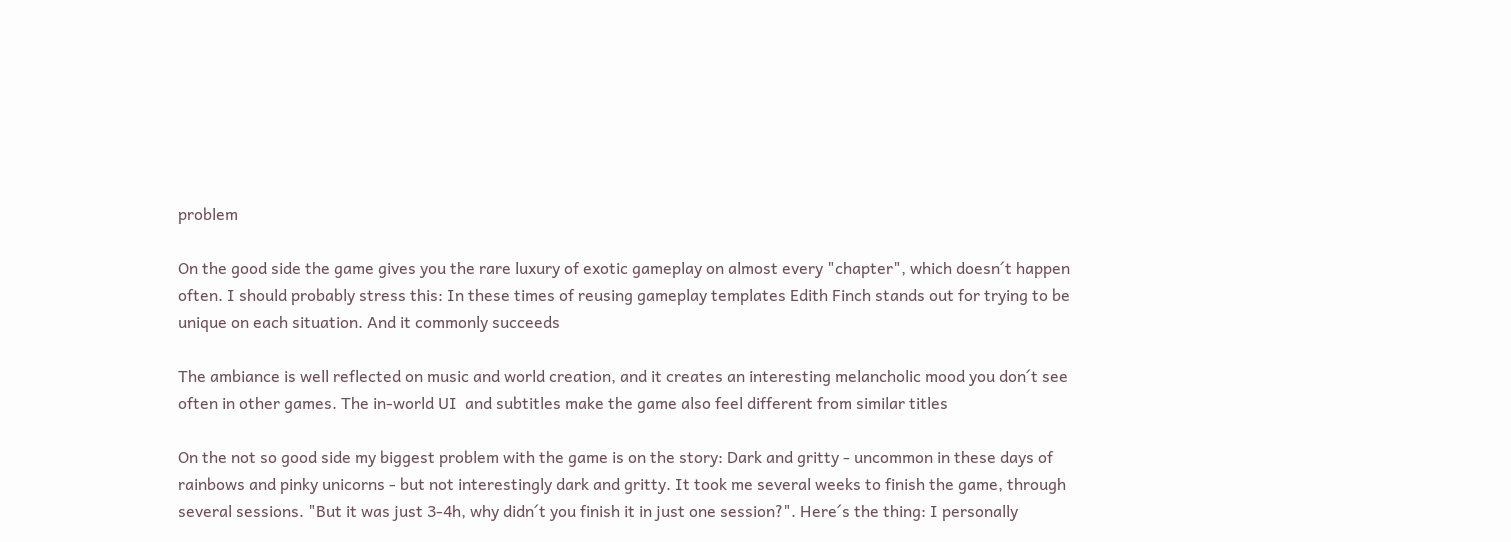problem

On the good side the game gives you the rare luxury of exotic gameplay on almost every "chapter", which doesn´t happen often. I should probably stress this: In these times of reusing gameplay templates Edith Finch stands out for trying to be unique on each situation. And it commonly succeeds

The ambiance is well reflected on music and world creation, and it creates an interesting melancholic mood you don´t see often in other games. The in-world UI  and subtitles make the game also feel different from similar titles

On the not so good side my biggest problem with the game is on the story: Dark and gritty - uncommon in these days of rainbows and pinky unicorns - but not interestingly dark and gritty. It took me several weeks to finish the game, through several sessions. "But it was just 3-4h, why didn´t you finish it in just one session?". Here´s the thing: I personally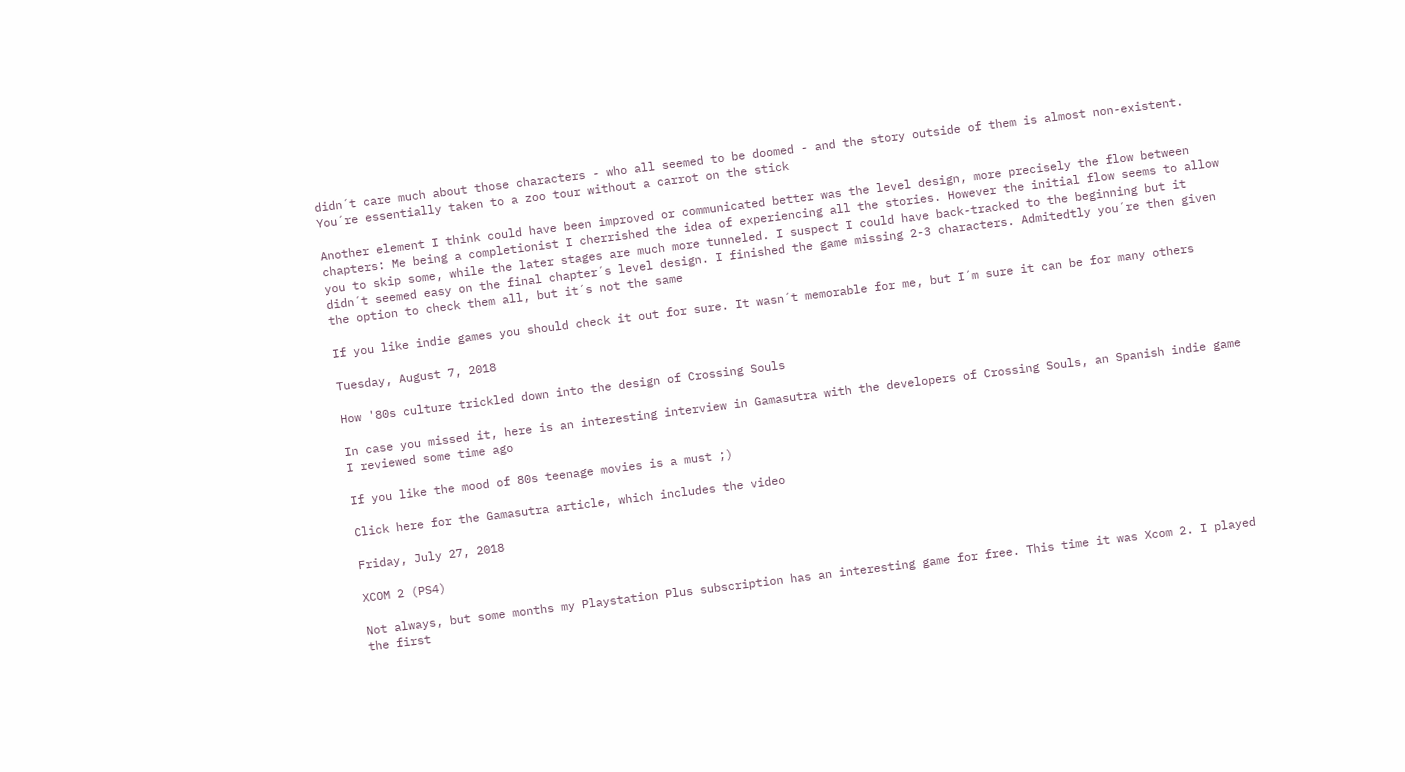didn´t care much about those characters - who all seemed to be doomed - and the story outside of them is almost non-existent. You´re essentially taken to a zoo tour without a carrot on the stick

Another element I think could have been improved or communicated better was the level design, more precisely the flow between chapters: Me being a completionist I cherrished the idea of experiencing all the stories. However the initial flow seems to allow you to skip some, while the later stages are much more tunneled. I suspect I could have back-tracked to the beginning but it didn´t seemed easy on the final chapter´s level design. I finished the game missing 2-3 characters. Admitedtly you´re then given the option to check them all, but it´s not the same

If you like indie games you should check it out for sure. It wasn´t memorable for me, but I´m sure it can be for many others

Tuesday, August 7, 2018

How '80s culture trickled down into the design of Crossing Souls

In case you missed it, here is an interesting interview in Gamasutra with the developers of Crossing Souls, an Spanish indie game I reviewed some time ago

If you like the mood of 80s teenage movies is a must ;)

Click here for the Gamasutra article, which includes the video

Friday, July 27, 2018

XCOM 2 (PS4)

Not always, but some months my Playstation Plus subscription has an interesting game for free. This time it was Xcom 2. I played the first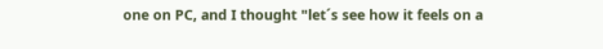one on PC, and I thought "let´s see how it feels on a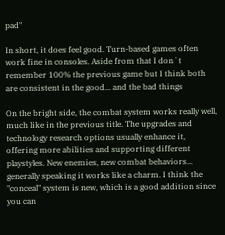pad"

In short, it does feel good. Turn-based games often work fine in consoles. Aside from that I don´t remember 100% the previous game but I think both are consistent in the good... and the bad things

On the bright side, the combat system works really well, much like in the previous title. The upgrades and technology research options usually enhance it, offering more abilities and supporting different playstyles. New enemies, new combat behaviors... generally speaking it works like a charm. I think the "conceal" system is new, which is a good addition since you can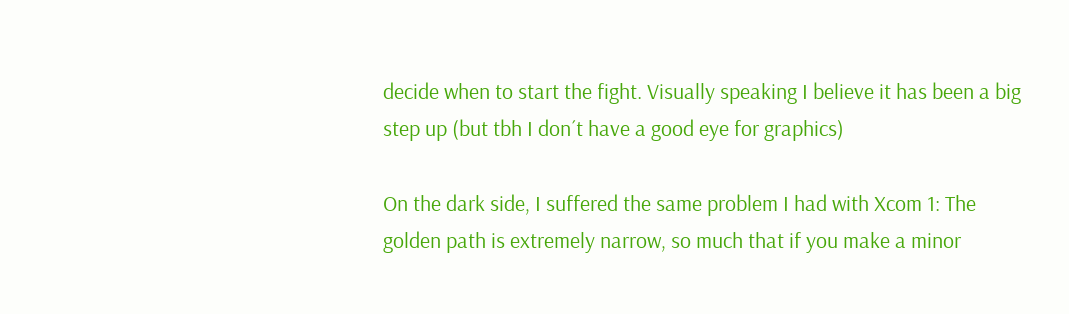decide when to start the fight. Visually speaking I believe it has been a big step up (but tbh I don´t have a good eye for graphics)

On the dark side, I suffered the same problem I had with Xcom 1: The golden path is extremely narrow, so much that if you make a minor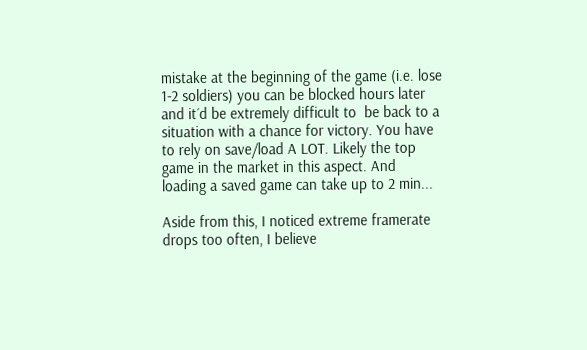mistake at the beginning of the game (i.e. lose 1-2 soldiers) you can be blocked hours later and it´d be extremely difficult to  be back to a situation with a chance for victory. You have to rely on save/load A LOT. Likely the top game in the market in this aspect. And loading a saved game can take up to 2 min...

Aside from this, I noticed extreme framerate drops too often, I believe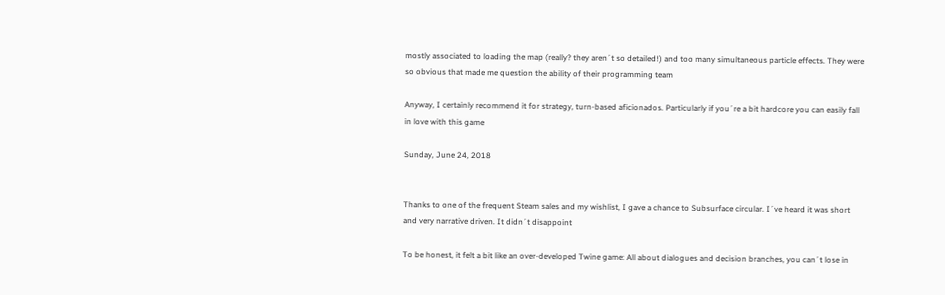mostly associated to loading the map (really? they aren´t so detailed!) and too many simultaneous particle effects. They were so obvious that made me question the ability of their programming team

Anyway, I certainly recommend it for strategy, turn-based aficionados. Particularly if you´re a bit hardcore you can easily fall in love with this game

Sunday, June 24, 2018


Thanks to one of the frequent Steam sales and my wishlist, I gave a chance to Subsurface circular. I´ve heard it was short and very narrative driven. It didn´t disappoint

To be honest, it felt a bit like an over-developed Twine game: All about dialogues and decision branches, you can´t lose in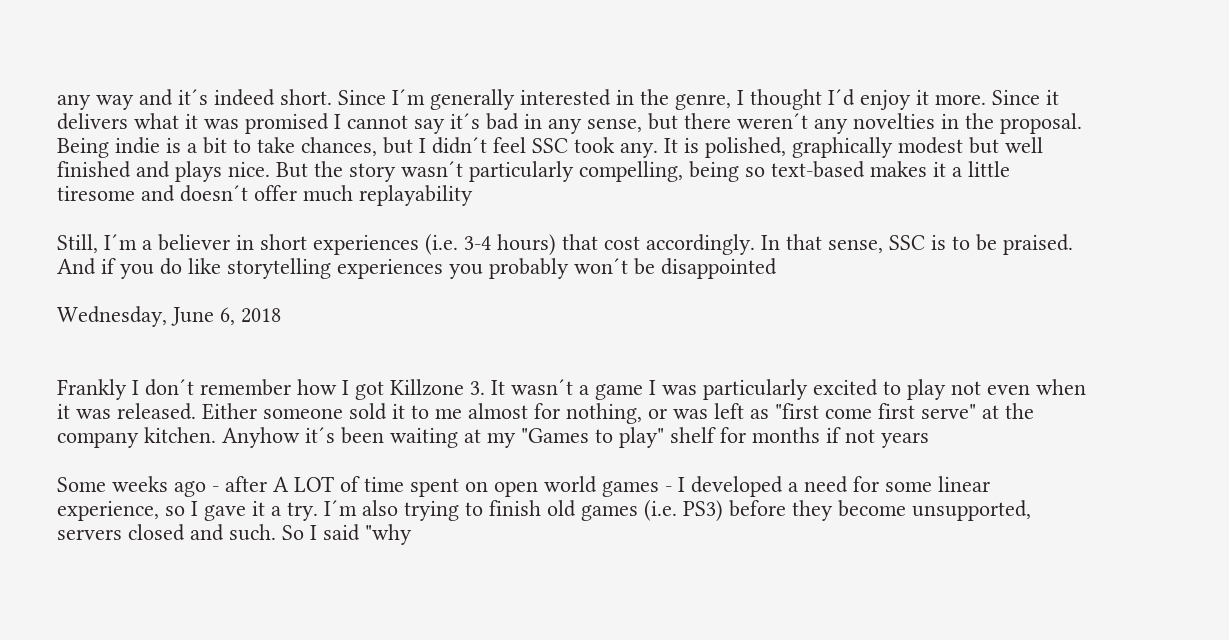any way and it´s indeed short. Since I´m generally interested in the genre, I thought I´d enjoy it more. Since it delivers what it was promised I cannot say it´s bad in any sense, but there weren´t any novelties in the proposal. Being indie is a bit to take chances, but I didn´t feel SSC took any. It is polished, graphically modest but well finished and plays nice. But the story wasn´t particularly compelling, being so text-based makes it a little tiresome and doesn´t offer much replayability

Still, I´m a believer in short experiences (i.e. 3-4 hours) that cost accordingly. In that sense, SSC is to be praised. And if you do like storytelling experiences you probably won´t be disappointed

Wednesday, June 6, 2018


Frankly I don´t remember how I got Killzone 3. It wasn´t a game I was particularly excited to play not even when it was released. Either someone sold it to me almost for nothing, or was left as "first come first serve" at the company kitchen. Anyhow it´s been waiting at my "Games to play" shelf for months if not years

Some weeks ago - after A LOT of time spent on open world games - I developed a need for some linear experience, so I gave it a try. I´m also trying to finish old games (i.e. PS3) before they become unsupported, servers closed and such. So I said "why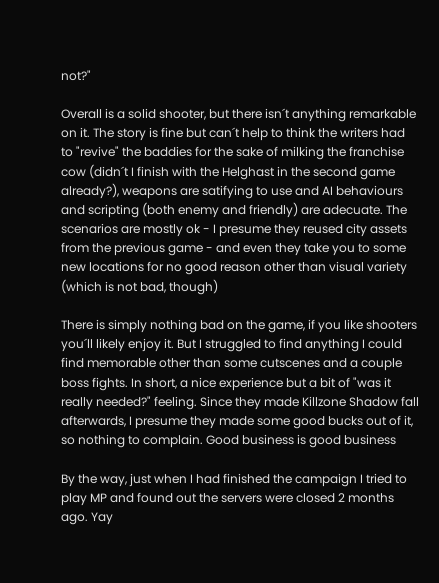not?"

Overall is a solid shooter, but there isn´t anything remarkable on it. The story is fine but can´t help to think the writers had to "revive" the baddies for the sake of milking the franchise cow (didn´t I finish with the Helghast in the second game already?), weapons are satifying to use and AI behaviours and scripting (both enemy and friendly) are adecuate. The scenarios are mostly ok - I presume they reused city assets from the previous game - and even they take you to some new locations for no good reason other than visual variety (which is not bad, though)

There is simply nothing bad on the game, if you like shooters you´ll likely enjoy it. But I struggled to find anything I could find memorable other than some cutscenes and a couple boss fights. In short, a nice experience but a bit of "was it really needed?" feeling. Since they made Killzone Shadow fall afterwards, I presume they made some good bucks out of it, so nothing to complain. Good business is good business

By the way, just when I had finished the campaign I tried to play MP and found out the servers were closed 2 months ago. Yay